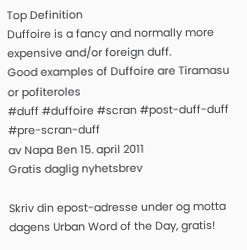Top Definition
Duffoire is a fancy and normally more expensive and/or foreign duff.
Good examples of Duffoire are Tiramasu or pofiteroles
#duff #duffoire #scran #post-duff-duff #pre-scran-duff
av Napa Ben 15. april 2011
Gratis daglig nyhetsbrev

Skriv din epost-adresse under og motta dagens Urban Word of the Day, gratis!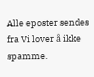Alle eposter sendes fra Vi lover å ikke spamme.